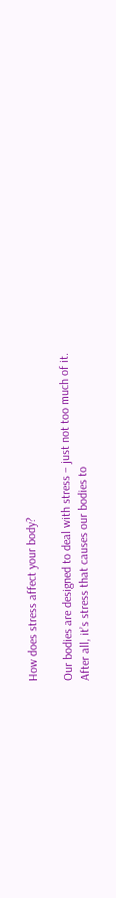How does stress affect your body?

Our bodies are designed to deal with stress – just not too much of it.
After all, it’s stress that causes our bodies to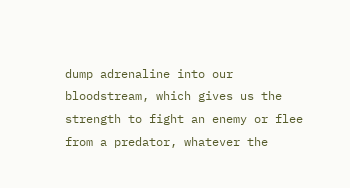dump adrenaline into our bloodstream, which gives us the strength to fight an enemy or flee from a predator, whatever the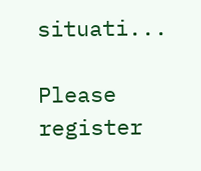situati...

Please register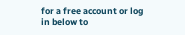for a free account or log in below to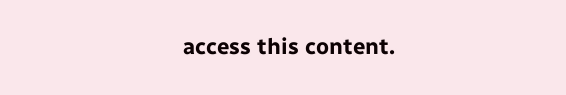access this content.